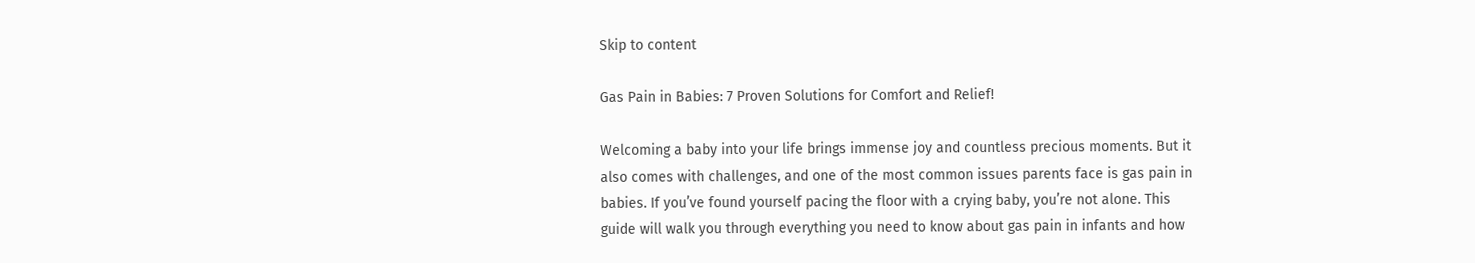Skip to content

Gas Pain in Babies: 7 Proven Solutions for Comfort and Relief!

Welcoming a baby into your life brings immense joy and countless precious moments. But it also comes with challenges, and one of the most common issues parents face is gas pain in babies. If you’ve found yourself pacing the floor with a crying baby, you’re not alone. This guide will walk you through everything you need to know about gas pain in infants and how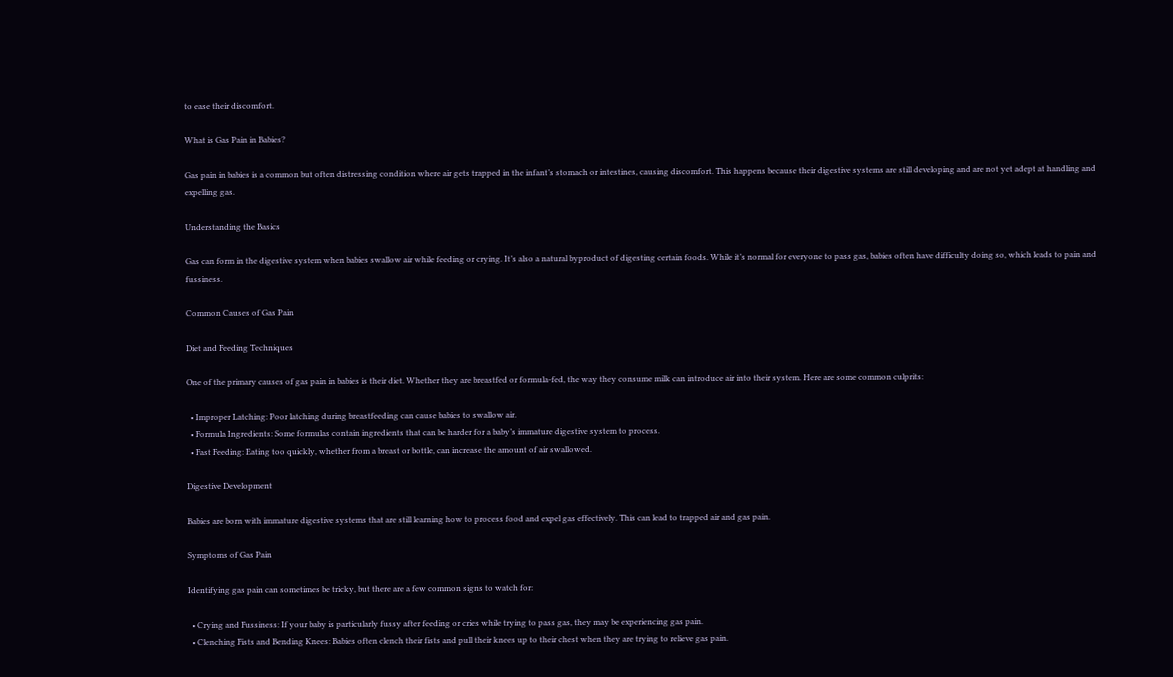to ease their discomfort.

What is Gas Pain in Babies?

Gas pain in babies is a common but often distressing condition where air gets trapped in the infant’s stomach or intestines, causing discomfort. This happens because their digestive systems are still developing and are not yet adept at handling and expelling gas.

Understanding the Basics

Gas can form in the digestive system when babies swallow air while feeding or crying. It’s also a natural byproduct of digesting certain foods. While it’s normal for everyone to pass gas, babies often have difficulty doing so, which leads to pain and fussiness.

Common Causes of Gas Pain

Diet and Feeding Techniques

One of the primary causes of gas pain in babies is their diet. Whether they are breastfed or formula-fed, the way they consume milk can introduce air into their system. Here are some common culprits:

  • Improper Latching: Poor latching during breastfeeding can cause babies to swallow air.
  • Formula Ingredients: Some formulas contain ingredients that can be harder for a baby’s immature digestive system to process.
  • Fast Feeding: Eating too quickly, whether from a breast or bottle, can increase the amount of air swallowed.

Digestive Development

Babies are born with immature digestive systems that are still learning how to process food and expel gas effectively. This can lead to trapped air and gas pain.

Symptoms of Gas Pain

Identifying gas pain can sometimes be tricky, but there are a few common signs to watch for:

  • Crying and Fussiness: If your baby is particularly fussy after feeding or cries while trying to pass gas, they may be experiencing gas pain.
  • Clenching Fists and Bending Knees: Babies often clench their fists and pull their knees up to their chest when they are trying to relieve gas pain.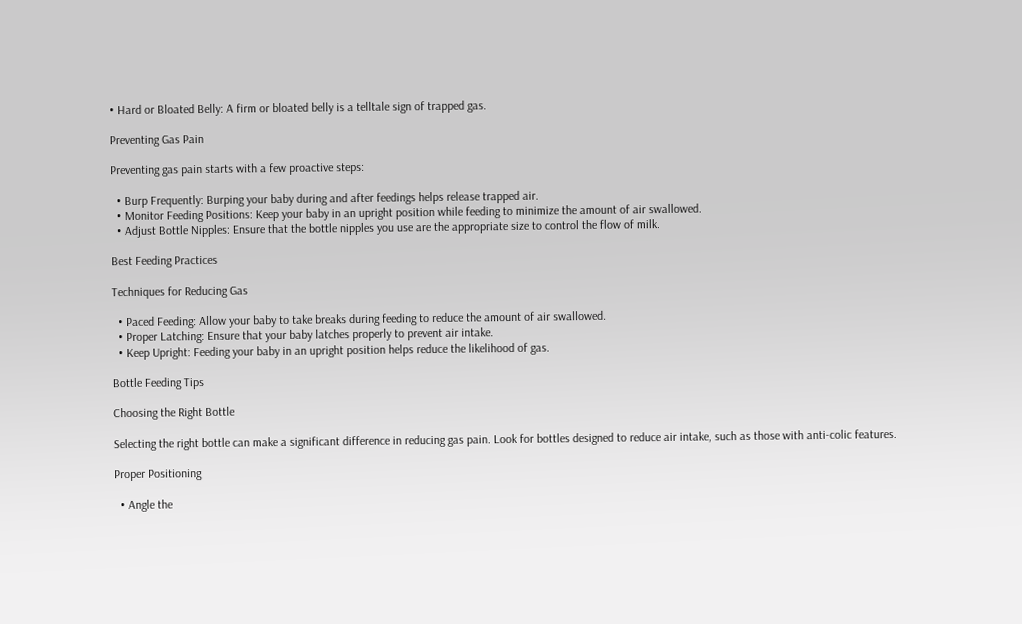• Hard or Bloated Belly: A firm or bloated belly is a telltale sign of trapped gas.

Preventing Gas Pain

Preventing gas pain starts with a few proactive steps:

  • Burp Frequently: Burping your baby during and after feedings helps release trapped air.
  • Monitor Feeding Positions: Keep your baby in an upright position while feeding to minimize the amount of air swallowed.
  • Adjust Bottle Nipples: Ensure that the bottle nipples you use are the appropriate size to control the flow of milk.

Best Feeding Practices

Techniques for Reducing Gas

  • Paced Feeding: Allow your baby to take breaks during feeding to reduce the amount of air swallowed.
  • Proper Latching: Ensure that your baby latches properly to prevent air intake.
  • Keep Upright: Feeding your baby in an upright position helps reduce the likelihood of gas.

Bottle Feeding Tips

Choosing the Right Bottle

Selecting the right bottle can make a significant difference in reducing gas pain. Look for bottles designed to reduce air intake, such as those with anti-colic features.

Proper Positioning

  • Angle the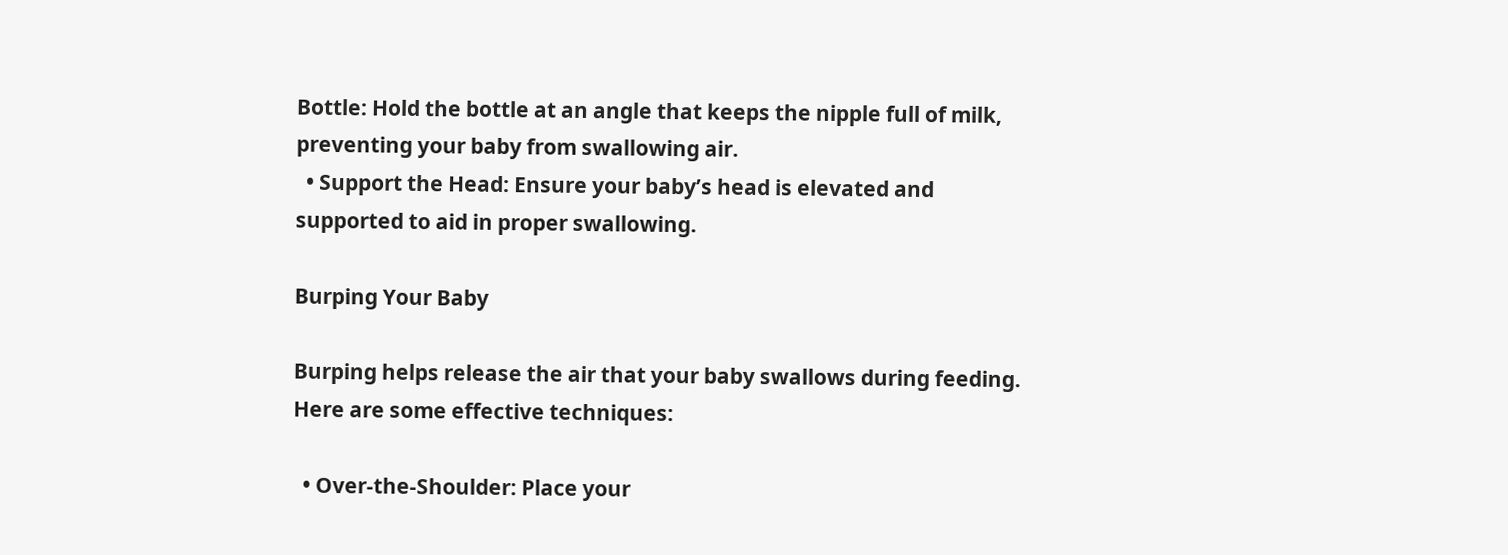Bottle: Hold the bottle at an angle that keeps the nipple full of milk, preventing your baby from swallowing air.
  • Support the Head: Ensure your baby’s head is elevated and supported to aid in proper swallowing.

Burping Your Baby

Burping helps release the air that your baby swallows during feeding. Here are some effective techniques:

  • Over-the-Shoulder: Place your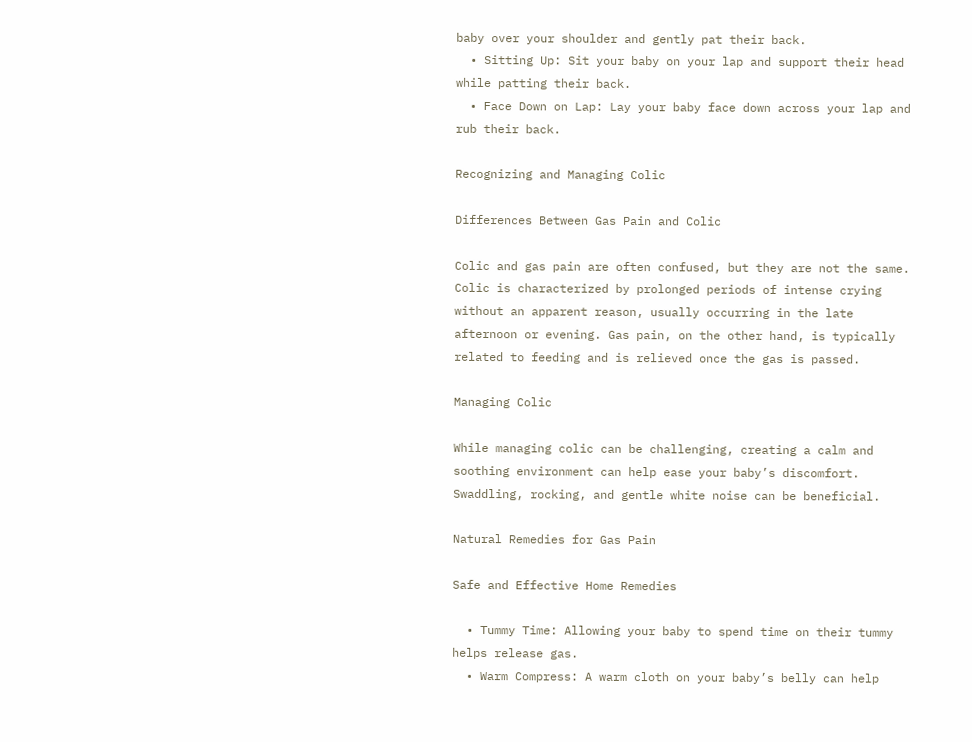baby over your shoulder and gently pat their back.
  • Sitting Up: Sit your baby on your lap and support their head while patting their back.
  • Face Down on Lap: Lay your baby face down across your lap and rub their back.

Recognizing and Managing Colic

Differences Between Gas Pain and Colic

Colic and gas pain are often confused, but they are not the same. Colic is characterized by prolonged periods of intense crying without an apparent reason, usually occurring in the late afternoon or evening. Gas pain, on the other hand, is typically related to feeding and is relieved once the gas is passed.

Managing Colic

While managing colic can be challenging, creating a calm and soothing environment can help ease your baby’s discomfort. Swaddling, rocking, and gentle white noise can be beneficial.

Natural Remedies for Gas Pain

Safe and Effective Home Remedies

  • Tummy Time: Allowing your baby to spend time on their tummy helps release gas.
  • Warm Compress: A warm cloth on your baby’s belly can help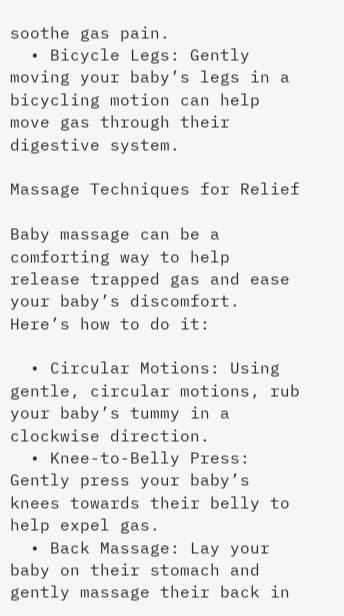soothe gas pain.
  • Bicycle Legs: Gently moving your baby’s legs in a bicycling motion can help move gas through their digestive system.

Massage Techniques for Relief

Baby massage can be a comforting way to help release trapped gas and ease your baby’s discomfort. Here’s how to do it:

  • Circular Motions: Using gentle, circular motions, rub your baby’s tummy in a clockwise direction.
  • Knee-to-Belly Press: Gently press your baby’s knees towards their belly to help expel gas.
  • Back Massage: Lay your baby on their stomach and gently massage their back in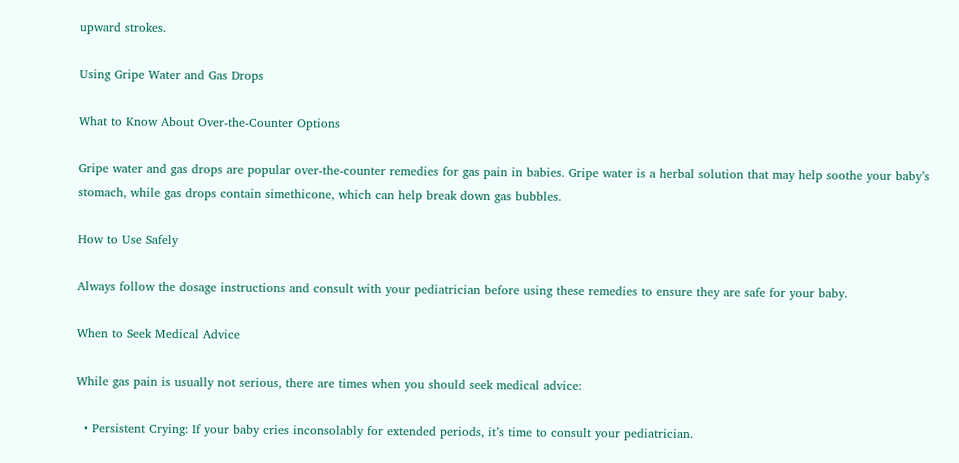upward strokes.

Using Gripe Water and Gas Drops

What to Know About Over-the-Counter Options

Gripe water and gas drops are popular over-the-counter remedies for gas pain in babies. Gripe water is a herbal solution that may help soothe your baby’s stomach, while gas drops contain simethicone, which can help break down gas bubbles.

How to Use Safely

Always follow the dosage instructions and consult with your pediatrician before using these remedies to ensure they are safe for your baby.

When to Seek Medical Advice

While gas pain is usually not serious, there are times when you should seek medical advice:

  • Persistent Crying: If your baby cries inconsolably for extended periods, it’s time to consult your pediatrician.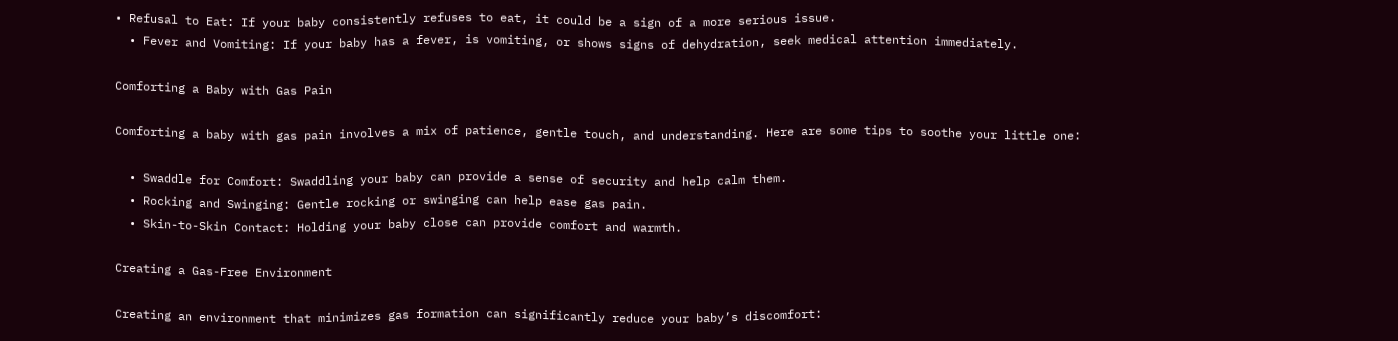• Refusal to Eat: If your baby consistently refuses to eat, it could be a sign of a more serious issue.
  • Fever and Vomiting: If your baby has a fever, is vomiting, or shows signs of dehydration, seek medical attention immediately.

Comforting a Baby with Gas Pain

Comforting a baby with gas pain involves a mix of patience, gentle touch, and understanding. Here are some tips to soothe your little one:

  • Swaddle for Comfort: Swaddling your baby can provide a sense of security and help calm them.
  • Rocking and Swinging: Gentle rocking or swinging can help ease gas pain.
  • Skin-to-Skin Contact: Holding your baby close can provide comfort and warmth.

Creating a Gas-Free Environment

Creating an environment that minimizes gas formation can significantly reduce your baby’s discomfort: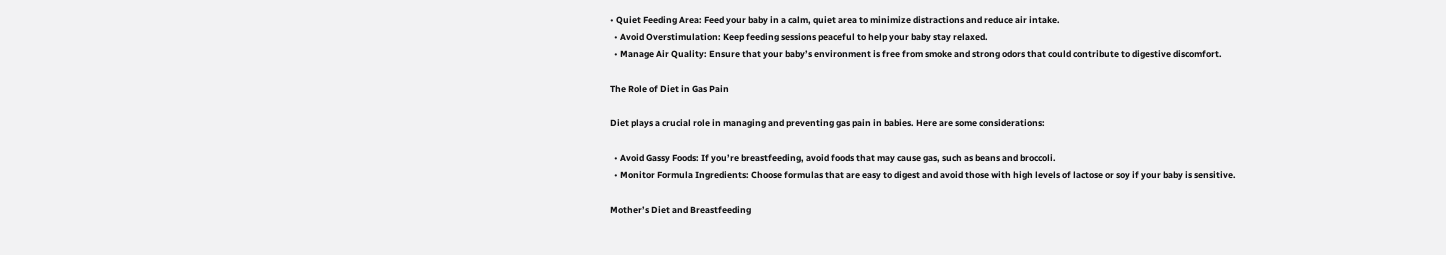• Quiet Feeding Area: Feed your baby in a calm, quiet area to minimize distractions and reduce air intake.
  • Avoid Overstimulation: Keep feeding sessions peaceful to help your baby stay relaxed.
  • Manage Air Quality: Ensure that your baby’s environment is free from smoke and strong odors that could contribute to digestive discomfort.

The Role of Diet in Gas Pain

Diet plays a crucial role in managing and preventing gas pain in babies. Here are some considerations:

  • Avoid Gassy Foods: If you’re breastfeeding, avoid foods that may cause gas, such as beans and broccoli.
  • Monitor Formula Ingredients: Choose formulas that are easy to digest and avoid those with high levels of lactose or soy if your baby is sensitive.

Mother’s Diet and Breastfeeding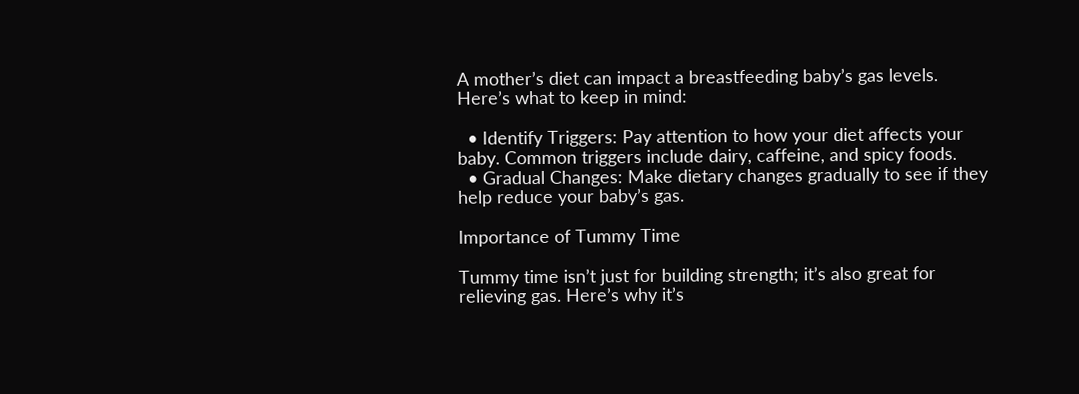A mother’s diet can impact a breastfeeding baby’s gas levels. Here’s what to keep in mind:

  • Identify Triggers: Pay attention to how your diet affects your baby. Common triggers include dairy, caffeine, and spicy foods.
  • Gradual Changes: Make dietary changes gradually to see if they help reduce your baby’s gas.

Importance of Tummy Time

Tummy time isn’t just for building strength; it’s also great for relieving gas. Here’s why it’s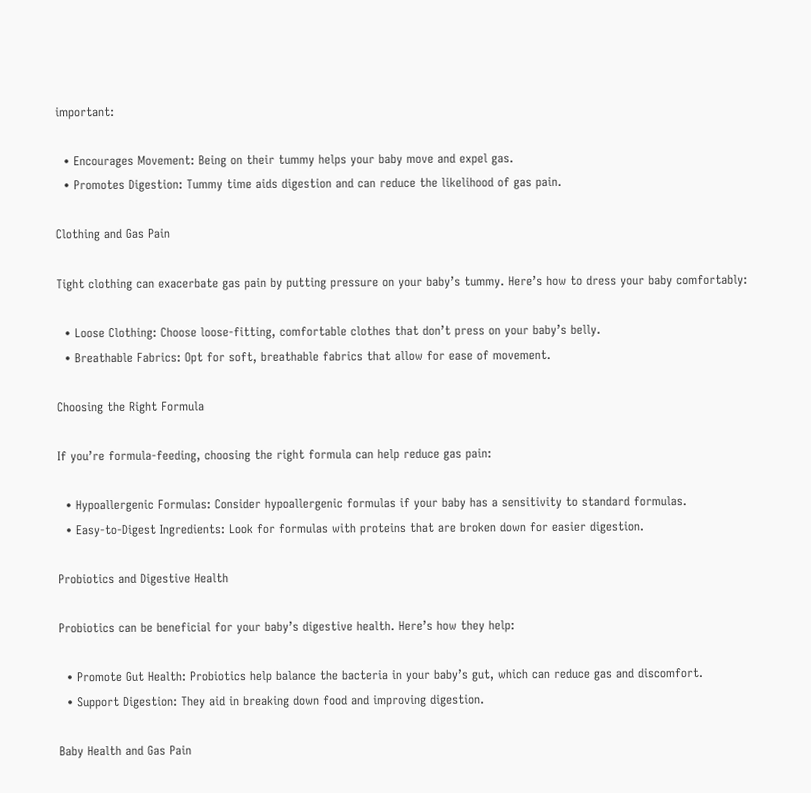important:

  • Encourages Movement: Being on their tummy helps your baby move and expel gas.
  • Promotes Digestion: Tummy time aids digestion and can reduce the likelihood of gas pain.

Clothing and Gas Pain

Tight clothing can exacerbate gas pain by putting pressure on your baby’s tummy. Here’s how to dress your baby comfortably:

  • Loose Clothing: Choose loose-fitting, comfortable clothes that don’t press on your baby’s belly.
  • Breathable Fabrics: Opt for soft, breathable fabrics that allow for ease of movement.

Choosing the Right Formula

If you’re formula-feeding, choosing the right formula can help reduce gas pain:

  • Hypoallergenic Formulas: Consider hypoallergenic formulas if your baby has a sensitivity to standard formulas.
  • Easy-to-Digest Ingredients: Look for formulas with proteins that are broken down for easier digestion.

Probiotics and Digestive Health

Probiotics can be beneficial for your baby’s digestive health. Here’s how they help:

  • Promote Gut Health: Probiotics help balance the bacteria in your baby’s gut, which can reduce gas and discomfort.
  • Support Digestion: They aid in breaking down food and improving digestion.

Baby Health and Gas Pain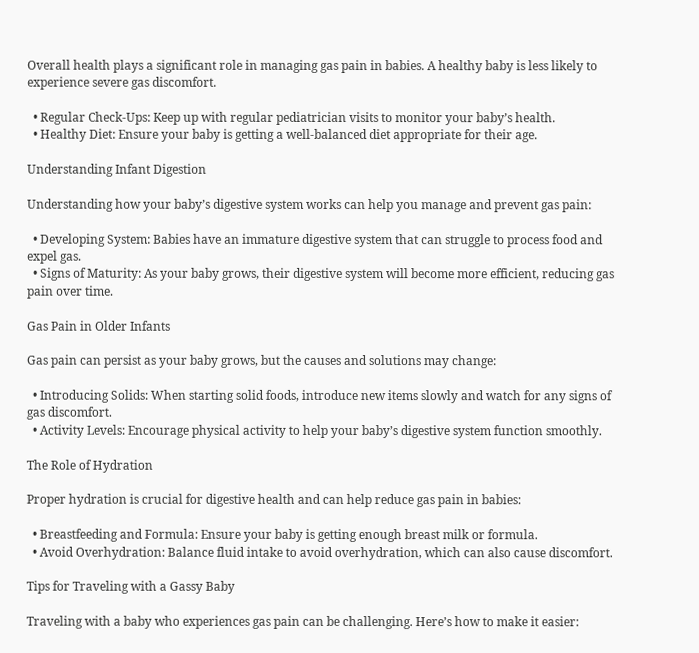Overall health plays a significant role in managing gas pain in babies. A healthy baby is less likely to experience severe gas discomfort.

  • Regular Check-Ups: Keep up with regular pediatrician visits to monitor your baby’s health.
  • Healthy Diet: Ensure your baby is getting a well-balanced diet appropriate for their age.

Understanding Infant Digestion

Understanding how your baby’s digestive system works can help you manage and prevent gas pain:

  • Developing System: Babies have an immature digestive system that can struggle to process food and expel gas.
  • Signs of Maturity: As your baby grows, their digestive system will become more efficient, reducing gas pain over time.

Gas Pain in Older Infants

Gas pain can persist as your baby grows, but the causes and solutions may change:

  • Introducing Solids: When starting solid foods, introduce new items slowly and watch for any signs of gas discomfort.
  • Activity Levels: Encourage physical activity to help your baby’s digestive system function smoothly.

The Role of Hydration

Proper hydration is crucial for digestive health and can help reduce gas pain in babies:

  • Breastfeeding and Formula: Ensure your baby is getting enough breast milk or formula.
  • Avoid Overhydration: Balance fluid intake to avoid overhydration, which can also cause discomfort.

Tips for Traveling with a Gassy Baby

Traveling with a baby who experiences gas pain can be challenging. Here’s how to make it easier: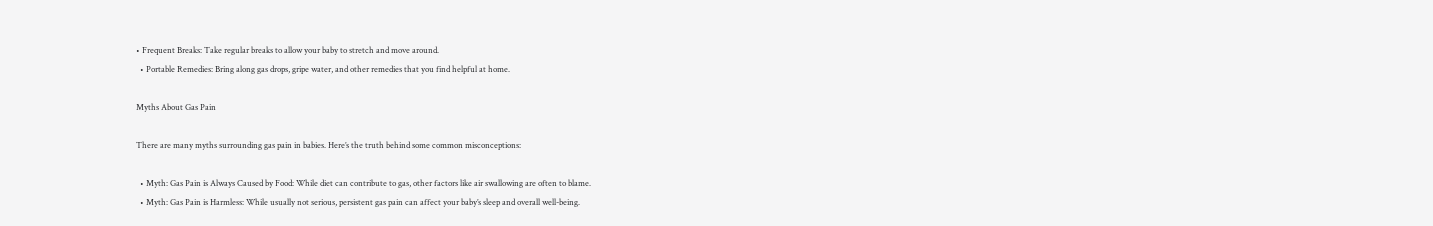• Frequent Breaks: Take regular breaks to allow your baby to stretch and move around.
  • Portable Remedies: Bring along gas drops, gripe water, and other remedies that you find helpful at home.

Myths About Gas Pain

There are many myths surrounding gas pain in babies. Here’s the truth behind some common misconceptions:

  • Myth: Gas Pain is Always Caused by Food: While diet can contribute to gas, other factors like air swallowing are often to blame.
  • Myth: Gas Pain is Harmless: While usually not serious, persistent gas pain can affect your baby’s sleep and overall well-being.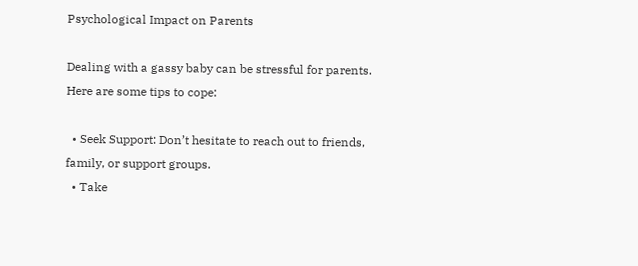Psychological Impact on Parents

Dealing with a gassy baby can be stressful for parents. Here are some tips to cope:

  • Seek Support: Don’t hesitate to reach out to friends, family, or support groups.
  • Take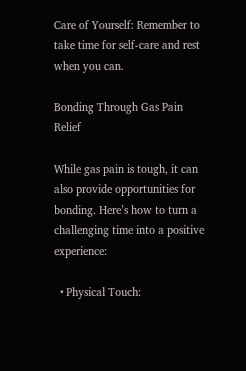Care of Yourself: Remember to take time for self-care and rest when you can.

Bonding Through Gas Pain Relief

While gas pain is tough, it can also provide opportunities for bonding. Here’s how to turn a challenging time into a positive experience:

  • Physical Touch: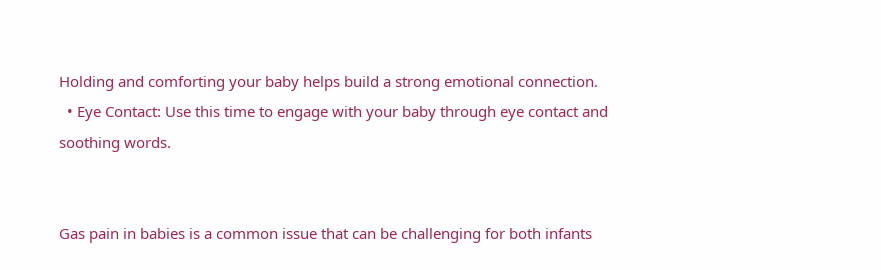Holding and comforting your baby helps build a strong emotional connection.
  • Eye Contact: Use this time to engage with your baby through eye contact and soothing words.


Gas pain in babies is a common issue that can be challenging for both infants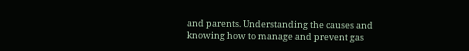and parents. Understanding the causes and knowing how to manage and prevent gas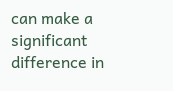can make a significant difference in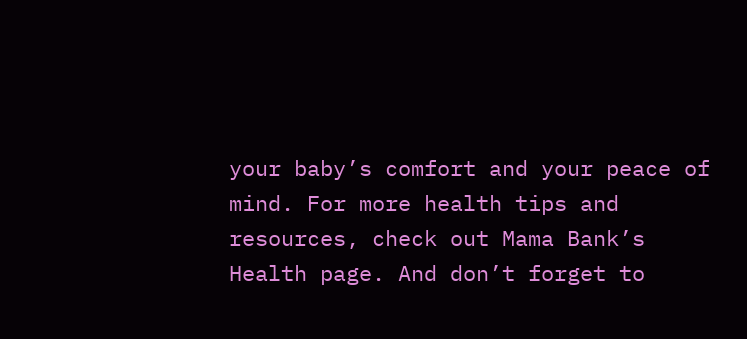your baby’s comfort and your peace of mind. For more health tips and resources, check out Mama Bank’s Health page. And don’t forget to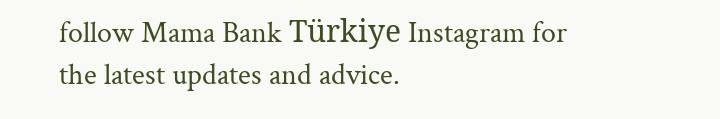follow Mama Bank Türkiye Instagram for the latest updates and advice.